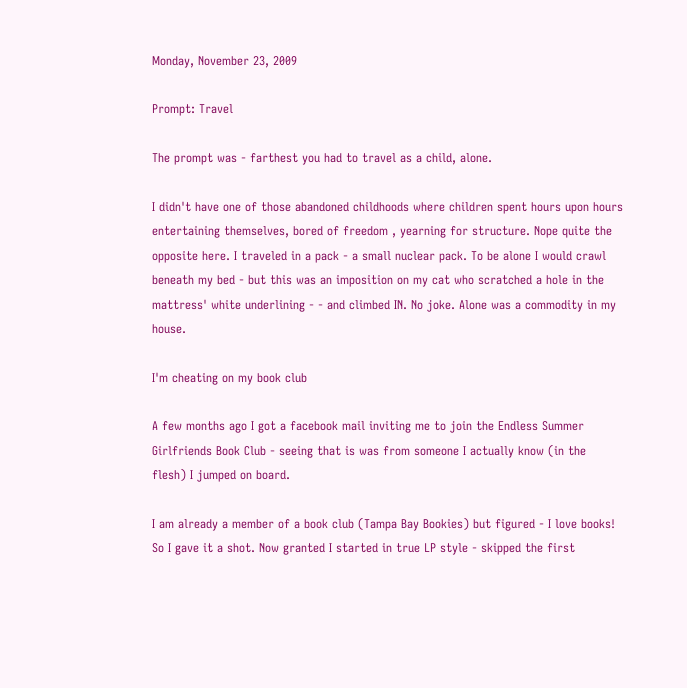Monday, November 23, 2009

Prompt: Travel

The prompt was - farthest you had to travel as a child, alone.

I didn't have one of those abandoned childhoods where children spent hours upon hours entertaining themselves, bored of freedom , yearning for structure. Nope quite the opposite here. I traveled in a pack - a small nuclear pack. To be alone I would crawl beneath my bed - but this was an imposition on my cat who scratched a hole in the mattress' white underlining - - and climbed IN. No joke. Alone was a commodity in my house.

I'm cheating on my book club

A few months ago I got a facebook mail inviting me to join the Endless Summer Girlfriends Book Club - seeing that is was from someone I actually know (in the flesh) I jumped on board.

I am already a member of a book club (Tampa Bay Bookies) but figured - I love books! So I gave it a shot. Now granted I started in true LP style - skipped the first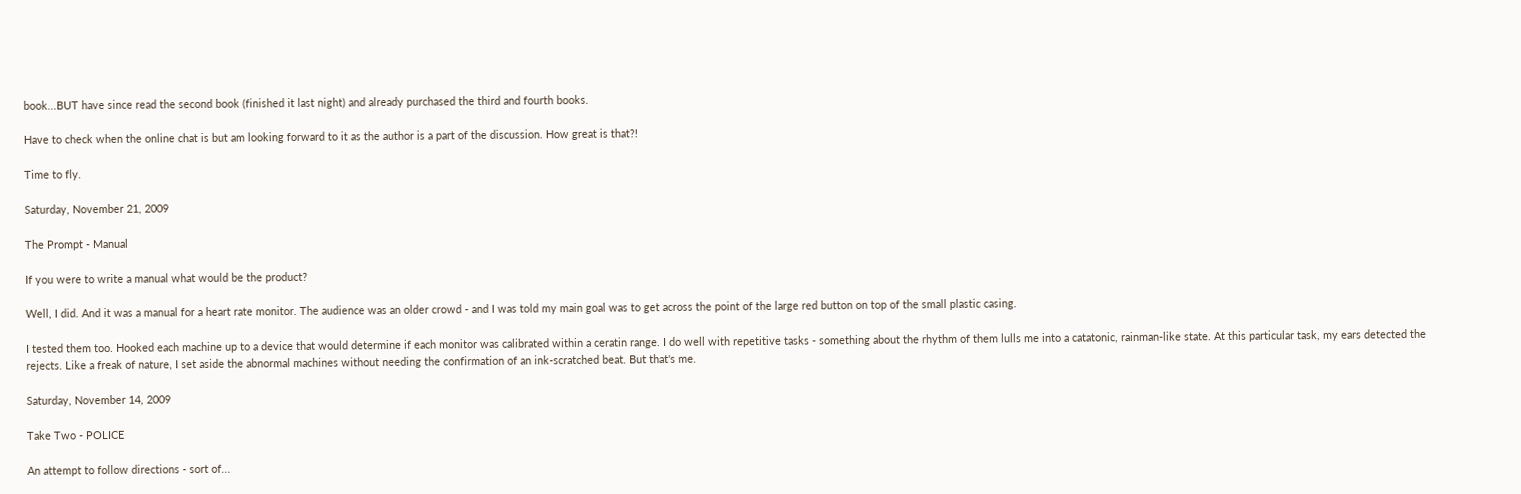book...BUT have since read the second book (finished it last night) and already purchased the third and fourth books.

Have to check when the online chat is but am looking forward to it as the author is a part of the discussion. How great is that?!

Time to fly.

Saturday, November 21, 2009

The Prompt - Manual

If you were to write a manual what would be the product?

Well, I did. And it was a manual for a heart rate monitor. The audience was an older crowd - and I was told my main goal was to get across the point of the large red button on top of the small plastic casing.

I tested them too. Hooked each machine up to a device that would determine if each monitor was calibrated within a ceratin range. I do well with repetitive tasks - something about the rhythm of them lulls me into a catatonic, rainman-like state. At this particular task, my ears detected the rejects. Like a freak of nature, I set aside the abnormal machines without needing the confirmation of an ink-scratched beat. But that's me.

Saturday, November 14, 2009

Take Two - POLICE

An attempt to follow directions - sort of...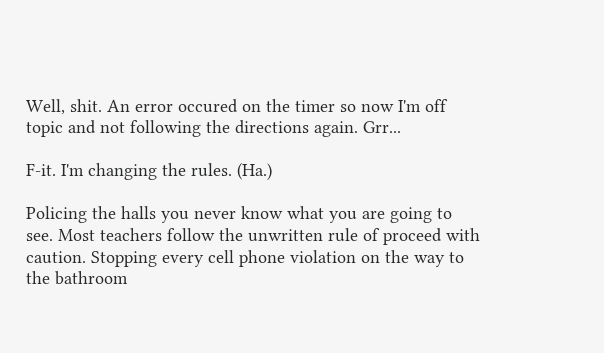Well, shit. An error occured on the timer so now I'm off topic and not following the directions again. Grr...

F-it. I'm changing the rules. (Ha.)

Policing the halls you never know what you are going to see. Most teachers follow the unwritten rule of proceed with caution. Stopping every cell phone violation on the way to the bathroom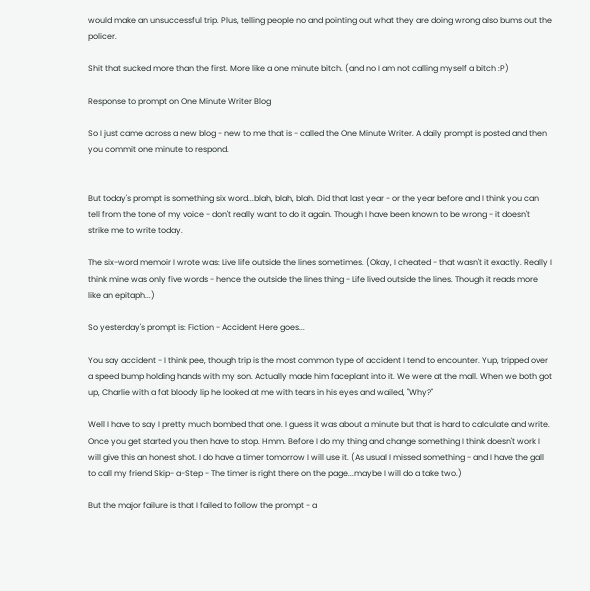would make an unsuccessful trip. Plus, telling people no and pointing out what they are doing wrong also bums out the policer.

Shit that sucked more than the first. More like a one minute bitch. (and no I am not calling myself a bitch :P)

Response to prompt on One Minute Writer Blog

So I just came across a new blog - new to me that is - called the One Minute Writer. A daily prompt is posted and then you commit one minute to respond.


But today's prompt is something six word...blah, blah, blah. Did that last year - or the year before and I think you can tell from the tone of my voice - don't really want to do it again. Though I have been known to be wrong - it doesn't strike me to write today.

The six-word memoir I wrote was: Live life outside the lines sometimes. (Okay, I cheated - that wasn't it exactly. Really I think mine was only five words - hence the outside the lines thing - Life lived outside the lines. Though it reads more like an epitaph...)

So yesterday's prompt is: Fiction - Accident Here goes...

You say accident - I think pee, though trip is the most common type of accident I tend to encounter. Yup, tripped over a speed bump holding hands with my son. Actually made him faceplant into it. We were at the mall. When we both got up, Charlie with a fat bloody lip he looked at me with tears in his eyes and wailed, "Why?"

Well I have to say I pretty much bombed that one. I guess it was about a minute but that is hard to calculate and write. Once you get started you then have to stop. Hmm. Before I do my thing and change something I think doesn't work I will give this an honest shot. I do have a timer tomorrow I will use it. (As usual I missed something - and I have the gall to call my friend Skip- a-Step - The timer is right there on the page...maybe I will do a take two.)

But the major failure is that I failed to follow the prompt - a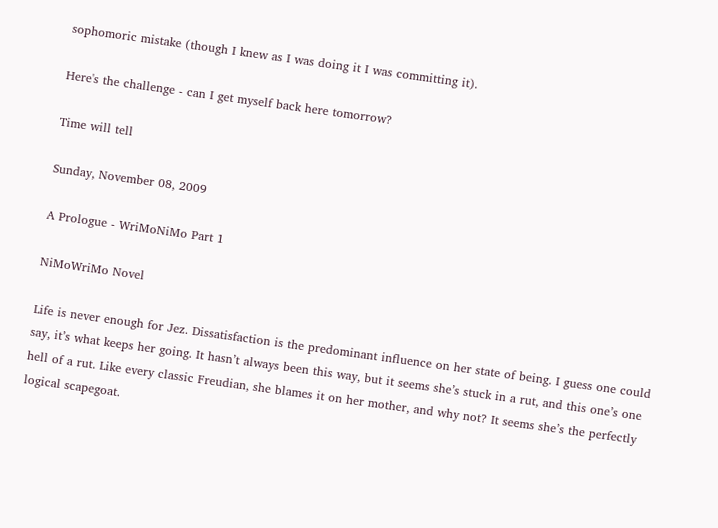sophomoric mistake (though I knew as I was doing it I was committing it).

Here's the challenge - can I get myself back here tomorrow?

Time will tell

Sunday, November 08, 2009

A Prologue - WriMoNiMo Part 1

NiMoWriMo Novel

Life is never enough for Jez. Dissatisfaction is the predominant influence on her state of being. I guess one could say, it’s what keeps her going. It hasn’t always been this way, but it seems she’s stuck in a rut, and this one’s one hell of a rut. Like every classic Freudian, she blames it on her mother, and why not? It seems she’s the perfectly logical scapegoat.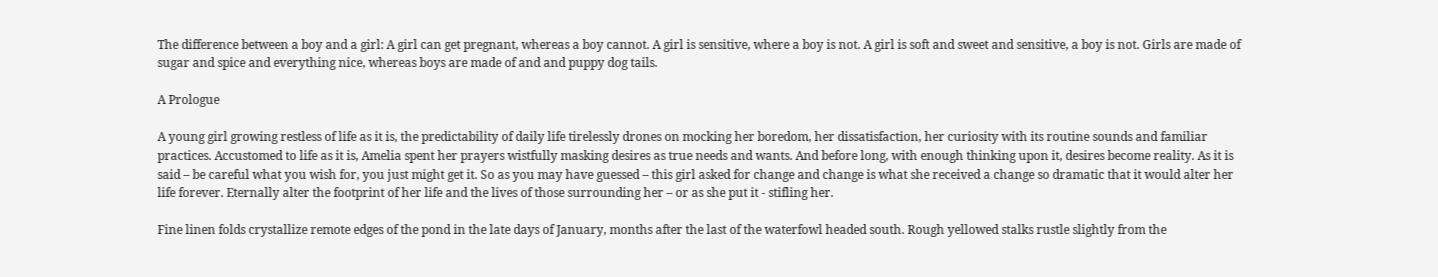The difference between a boy and a girl: A girl can get pregnant, whereas a boy cannot. A girl is sensitive, where a boy is not. A girl is soft and sweet and sensitive, a boy is not. Girls are made of sugar and spice and everything nice, whereas boys are made of and and puppy dog tails.

A Prologue

A young girl growing restless of life as it is, the predictability of daily life tirelessly drones on mocking her boredom, her dissatisfaction, her curiosity with its routine sounds and familiar practices. Accustomed to life as it is, Amelia spent her prayers wistfully masking desires as true needs and wants. And before long, with enough thinking upon it, desires become reality. As it is said – be careful what you wish for, you just might get it. So as you may have guessed – this girl asked for change and change is what she received a change so dramatic that it would alter her life forever. Eternally alter the footprint of her life and the lives of those surrounding her – or as she put it - stifling her.

Fine linen folds crystallize remote edges of the pond in the late days of January, months after the last of the waterfowl headed south. Rough yellowed stalks rustle slightly from the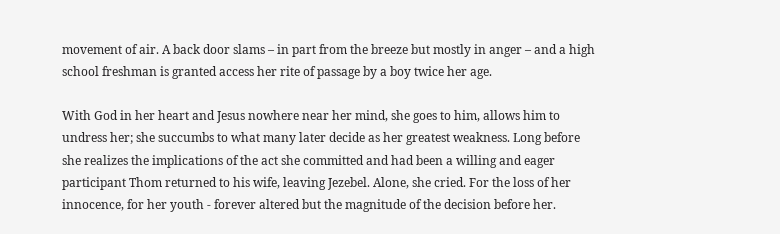movement of air. A back door slams – in part from the breeze but mostly in anger – and a high school freshman is granted access her rite of passage by a boy twice her age.

With God in her heart and Jesus nowhere near her mind, she goes to him, allows him to undress her; she succumbs to what many later decide as her greatest weakness. Long before she realizes the implications of the act she committed and had been a willing and eager participant Thom returned to his wife, leaving Jezebel. Alone, she cried. For the loss of her innocence, for her youth - forever altered but the magnitude of the decision before her.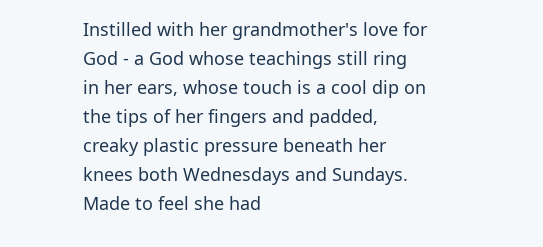Instilled with her grandmother's love for God - a God whose teachings still ring in her ears, whose touch is a cool dip on the tips of her fingers and padded, creaky plastic pressure beneath her knees both Wednesdays and Sundays. Made to feel she had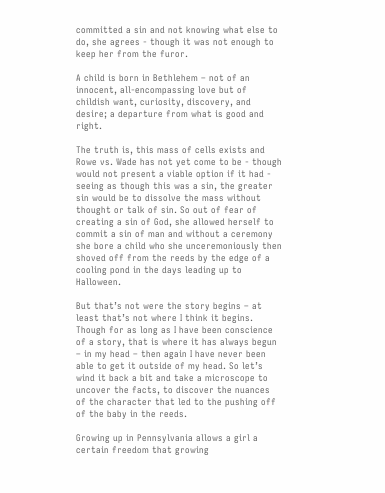committed a sin and not knowing what else to do, she agrees - though it was not enough to keep her from the furor.

A child is born in Bethlehem – not of an innocent, all-encompassing love but of childish want, curiosity, discovery, and desire; a departure from what is good and right.

The truth is, this mass of cells exists and Rowe vs. Wade has not yet come to be - though would not present a viable option if it had - seeing as though this was a sin, the greater sin would be to dissolve the mass without thought or talk of sin. So out of fear of creating a sin of God, she allowed herself to commit a sin of man and without a ceremony she bore a child who she unceremoniously then shoved off from the reeds by the edge of a cooling pond in the days leading up to Halloween.

But that’s not were the story begins – at least that’s not where I think it begins. Though for as long as I have been conscience of a story, that is where it has always begun – in my head – then again I have never been able to get it outside of my head. So let’s wind it back a bit and take a microscope to uncover the facts, to discover the nuances of the character that led to the pushing off of the baby in the reeds.

Growing up in Pennsylvania allows a girl a certain freedom that growing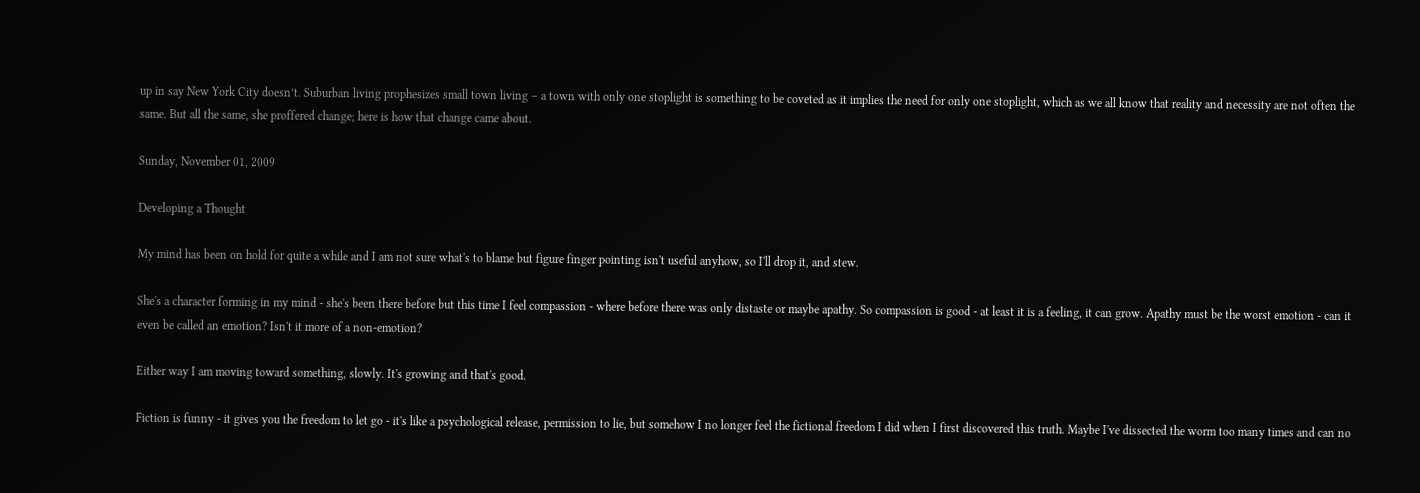up in say New York City doesn’t. Suburban living prophesizes small town living – a town with only one stoplight is something to be coveted as it implies the need for only one stoplight, which as we all know that reality and necessity are not often the same. But all the same, she proffered change; here is how that change came about.

Sunday, November 01, 2009

Developing a Thought

My mind has been on hold for quite a while and I am not sure what's to blame but figure finger pointing isn't useful anyhow, so I'll drop it, and stew.

She's a character forming in my mind - she's been there before but this time I feel compassion - where before there was only distaste or maybe apathy. So compassion is good - at least it is a feeling, it can grow. Apathy must be the worst emotion - can it even be called an emotion? Isn't it more of a non-emotion?

Either way I am moving toward something, slowly. It's growing and that's good.

Fiction is funny - it gives you the freedom to let go - it's like a psychological release, permission to lie, but somehow I no longer feel the fictional freedom I did when I first discovered this truth. Maybe I've dissected the worm too many times and can no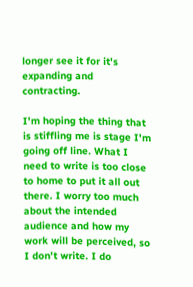longer see it for it's expanding and contracting.

I'm hoping the thing that is stiffling me is stage I'm going off line. What I need to write is too close to home to put it all out there. I worry too much about the intended audience and how my work will be perceived, so I don't write. I do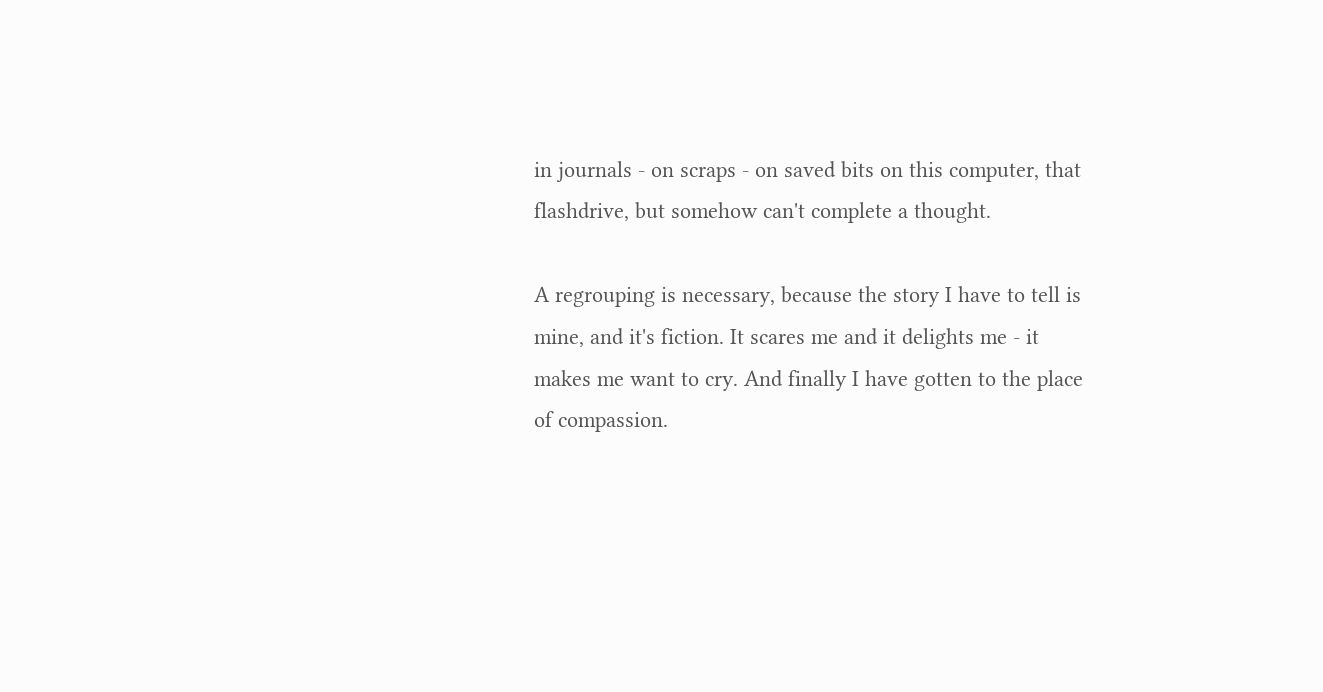in journals - on scraps - on saved bits on this computer, that flashdrive, but somehow can't complete a thought.

A regrouping is necessary, because the story I have to tell is mine, and it's fiction. It scares me and it delights me - it makes me want to cry. And finally I have gotten to the place of compassion.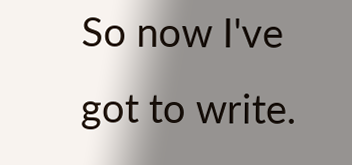So now I've got to write.